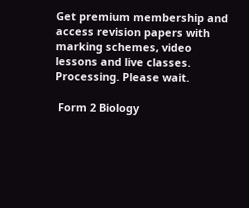Get premium membership and access revision papers with marking schemes, video lessons and live classes.
Processing. Please wait.

 Form 2 Biology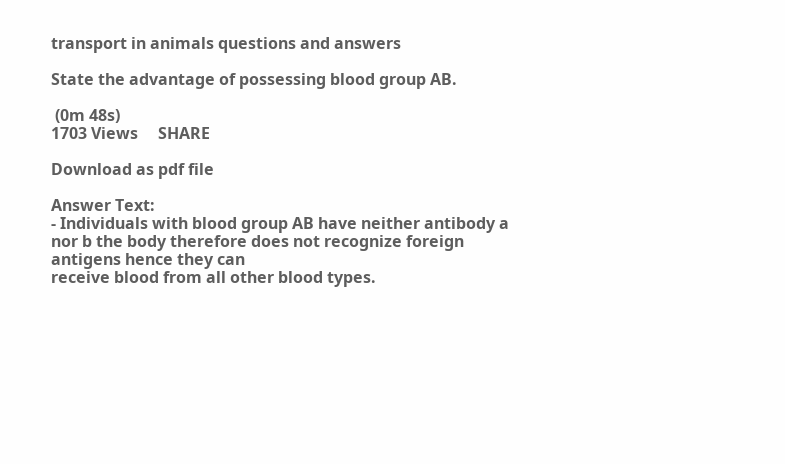transport in animals questions and answers

State the advantage of possessing blood group AB.

 (0m 48s)
1703 Views     SHARE

Download as pdf file

Answer Text:
- Individuals with blood group AB have neither antibody a nor b the body therefore does not recognize foreign antigens hence they can
receive blood from all other blood types.